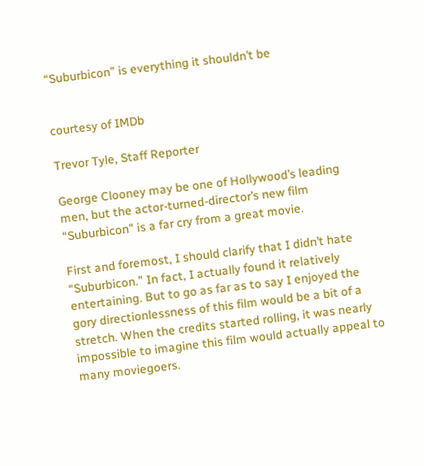“Suburbicon” is everything it shouldn’t be


courtesy of IMDb

Trevor Tyle, Staff Reporter

George Clooney may be one of Hollywood’s leading men, but the actor-turned-director’s new film “Suburbicon” is a far cry from a great movie.

First and foremost, I should clarify that I didn’t hate “Suburbicon.” In fact, I actually found it relatively entertaining. But to go as far as to say I enjoyed the gory directionlessness of this film would be a bit of a stretch. When the credits started rolling, it was nearly impossible to imagine this film would actually appeal to many moviegoers.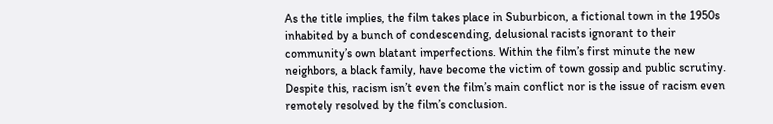As the title implies, the film takes place in Suburbicon, a fictional town in the 1950s inhabited by a bunch of condescending, delusional racists ignorant to their community’s own blatant imperfections. Within the film’s first minute the new neighbors, a black family, have become the victim of town gossip and public scrutiny. Despite this, racism isn’t even the film’s main conflict nor is the issue of racism even remotely resolved by the film’s conclusion.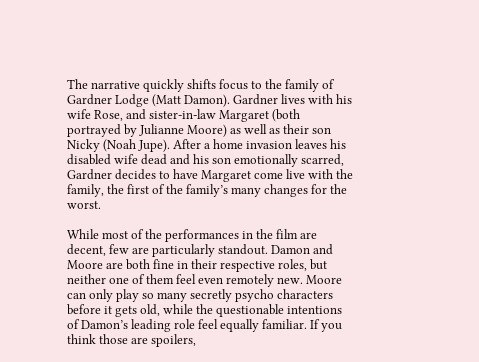The narrative quickly shifts focus to the family of Gardner Lodge (Matt Damon). Gardner lives with his wife Rose, and sister-in-law Margaret (both portrayed by Julianne Moore) as well as their son Nicky (Noah Jupe). After a home invasion leaves his disabled wife dead and his son emotionally scarred, Gardner decides to have Margaret come live with the family, the first of the family’s many changes for the worst.

While most of the performances in the film are decent, few are particularly standout. Damon and Moore are both fine in their respective roles, but neither one of them feel even remotely new. Moore can only play so many secretly psycho characters before it gets old, while the questionable intentions of Damon’s leading role feel equally familiar. If you think those are spoilers,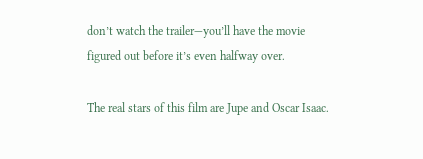don’t watch the trailer—you’ll have the movie figured out before it’s even halfway over.

The real stars of this film are Jupe and Oscar Isaac.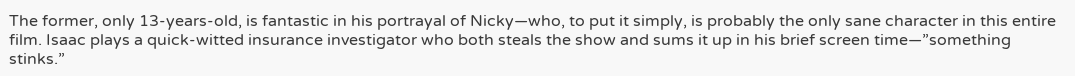The former, only 13-years-old, is fantastic in his portrayal of Nicky—who, to put it simply, is probably the only sane character in this entire film. Isaac plays a quick-witted insurance investigator who both steals the show and sums it up in his brief screen time—”something stinks.”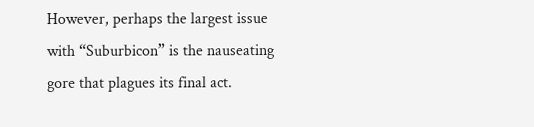However, perhaps the largest issue with “Suburbicon” is the nauseating gore that plagues its final act.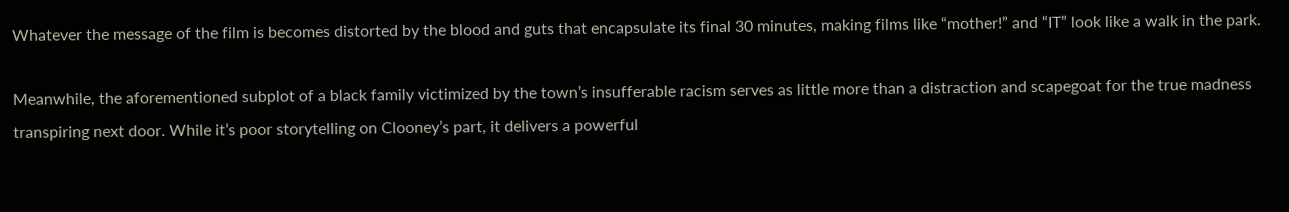Whatever the message of the film is becomes distorted by the blood and guts that encapsulate its final 30 minutes, making films like “mother!” and “IT” look like a walk in the park.

Meanwhile, the aforementioned subplot of a black family victimized by the town’s insufferable racism serves as little more than a distraction and scapegoat for the true madness transpiring next door. While it’s poor storytelling on Clooney’s part, it delivers a powerful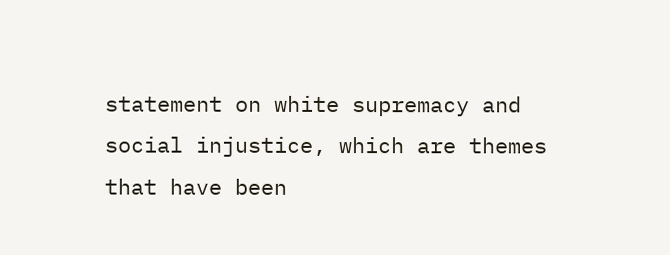statement on white supremacy and social injustice, which are themes that have been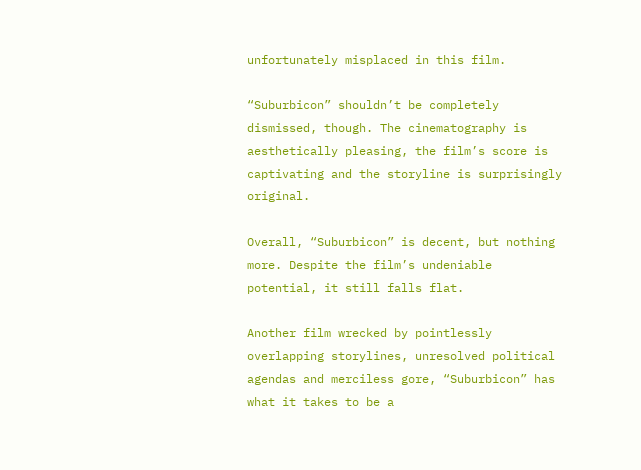unfortunately misplaced in this film.

“Suburbicon” shouldn’t be completely dismissed, though. The cinematography is aesthetically pleasing, the film’s score is captivating and the storyline is surprisingly original.

Overall, “Suburbicon” is decent, but nothing more. Despite the film’s undeniable potential, it still falls flat.

Another film wrecked by pointlessly overlapping storylines, unresolved political agendas and merciless gore, “Suburbicon” has what it takes to be a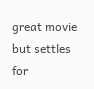great movie but settles for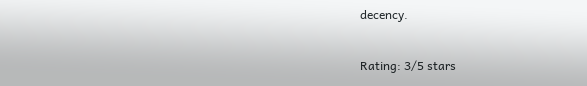decency.

Rating: 3/5 stars